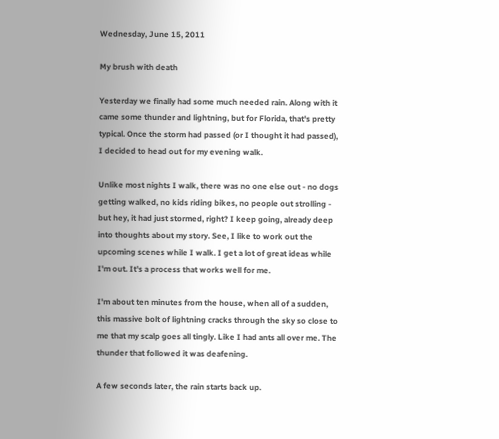Wednesday, June 15, 2011

My brush with death

Yesterday we finally had some much needed rain. Along with it came some thunder and lightning, but for Florida, that's pretty typical. Once the storm had passed (or I thought it had passed), I decided to head out for my evening walk.

Unlike most nights I walk, there was no one else out - no dogs getting walked, no kids riding bikes, no people out strolling - but hey, it had just stormed, right? I keep going, already deep into thoughts about my story. See, I like to work out the upcoming scenes while I walk. I get a lot of great ideas while I'm out. It's a process that works well for me.

I'm about ten minutes from the house, when all of a sudden, this massive bolt of lightning cracks through the sky so close to me that my scalp goes all tingly. Like I had ants all over me. The thunder that followed it was deafening.

A few seconds later, the rain starts back up.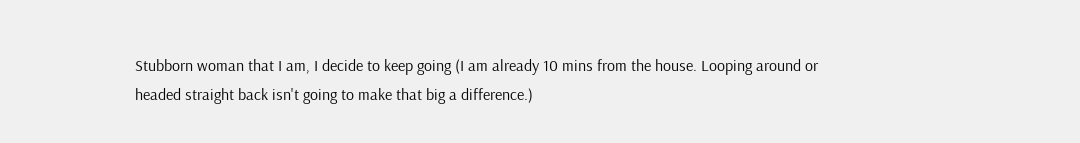Stubborn woman that I am, I decide to keep going (I am already 10 mins from the house. Looping around or headed straight back isn't going to make that big a difference.)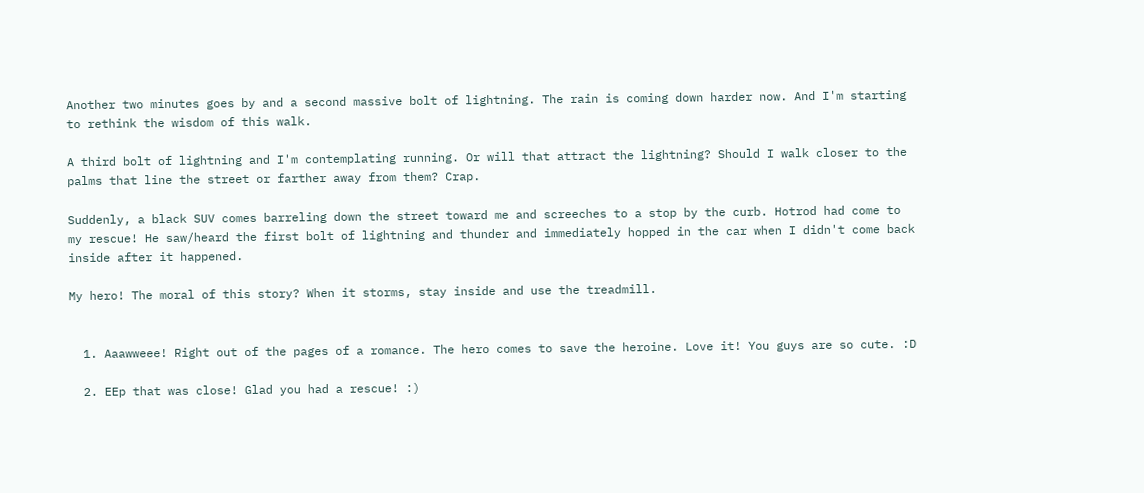Another two minutes goes by and a second massive bolt of lightning. The rain is coming down harder now. And I'm starting to rethink the wisdom of this walk.

A third bolt of lightning and I'm contemplating running. Or will that attract the lightning? Should I walk closer to the palms that line the street or farther away from them? Crap.

Suddenly, a black SUV comes barreling down the street toward me and screeches to a stop by the curb. Hotrod had come to my rescue! He saw/heard the first bolt of lightning and thunder and immediately hopped in the car when I didn't come back inside after it happened.

My hero! The moral of this story? When it storms, stay inside and use the treadmill.


  1. Aaawweee! Right out of the pages of a romance. The hero comes to save the heroine. Love it! You guys are so cute. :D

  2. EEp that was close! Glad you had a rescue! :)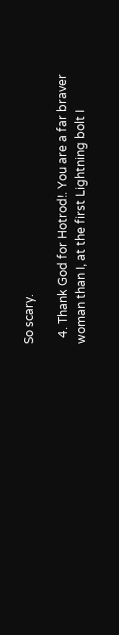So scary.

  4. Thank God for Hotrod!. You are a far braver woman than I, at the first Lightning bolt I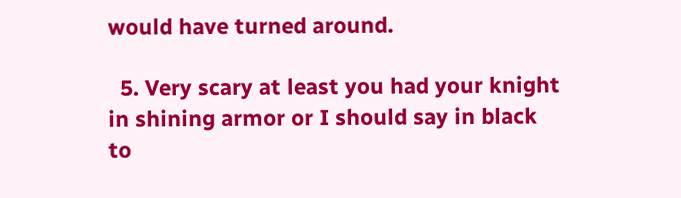would have turned around.

  5. Very scary at least you had your knight in shining armor or I should say in black to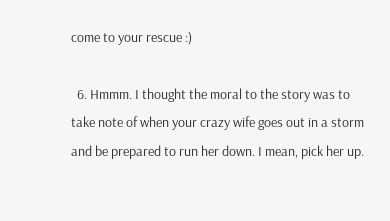come to your rescue :)

  6. Hmmm. I thought the moral to the story was to take note of when your crazy wife goes out in a storm and be prepared to run her down. I mean, pick her up.